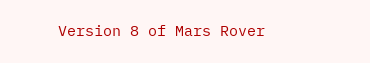Version 8 of Mars Rover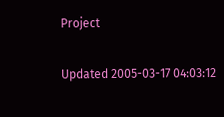Project

Updated 2005-03-17 04:03:12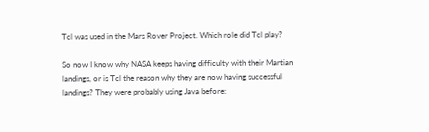Tcl was used in the Mars Rover Project. Which role did Tcl play?

So now I know why NASA keeps having difficulty with their Martian landings, or is Tcl the reason why they are now having successful landings? They were probably using Java before: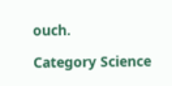ouch.

Category Science